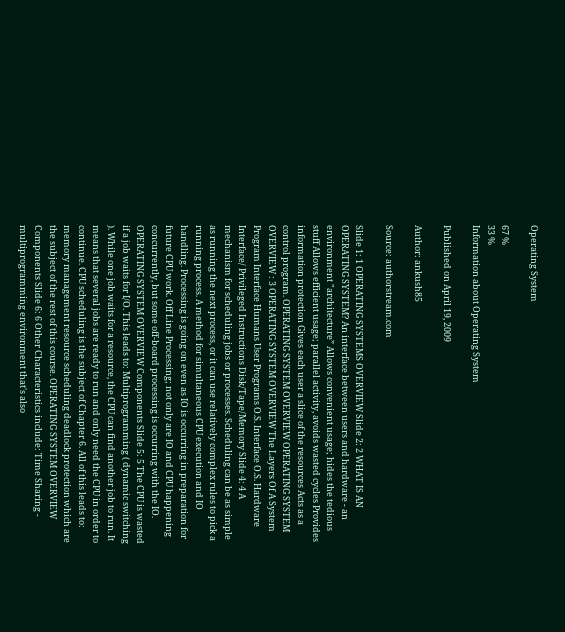Operating System

67 %
33 %
Information about Operating System

Published on April 19, 2009

Author: ankush85

Source: authorstream.com

Slide 1: 1 OPERATING SYSTEMS OVERVIEW Slide 2: 2 WHAT IS AN OPERATING SYSTEM? An interface between users and hardware - an environment "architecture” Allows convenient usage; hides the tedious stuff Allows efficient usage; parallel activity, avoids wasted cycles Provides information protection Gives each user a slice of the resources Acts as a control program. OPERATING SYSTEM OVERVIEW OPERATING SYSTEM OVERVIEW : 3 OPERATING SYSTEM OVERVIEW The Layers Of A System Program Interface Humans User Programs O.S. Interface O.S. Hardware Interface/ Privileged Instructions Disk/Tape/Memory Slide 4: 4 A mechanism for scheduling jobs or processes. Scheduling can be as simple as running the next process, or it can use relatively complex rules to pick a running process. A method for simultaneous CPU execution and IO handling. Processing is going on even as IO is occurring in preparation for future CPU work. Off Line Processing; not only are IO and CPU happening concurrently, but some off-board processing is occurring with the IO. OPERATING SYSTEM OVERVIEW Components Slide 5: 5 The CPU is wasted if a job waits for I/O. This leads to: Multiprogramming ( dynamic switching ). While one job waits for a resource, the CPU can find another job to run. It means that several jobs are ready to run and only need the CPU in order to continue. CPU scheduling is the subject of Chapter 6. All of this leads to: memory management resource scheduling deadlock protection which are the subject of the rest of this course. OPERATING SYSTEM OVERVIEW Components Slide 6: 6 Other Characteristics include: Time Sharing - multiprogramming environment that's also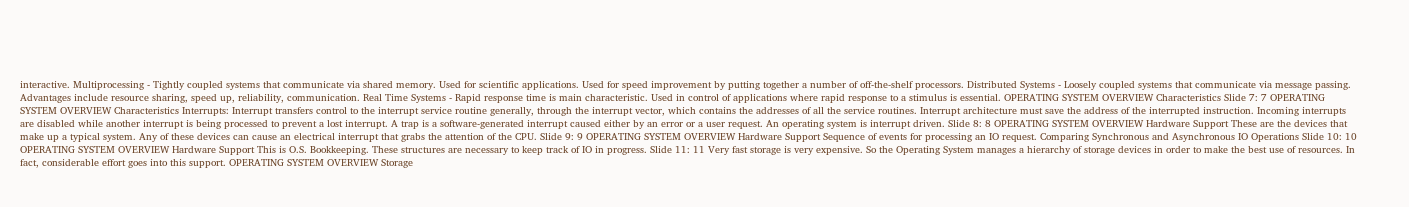interactive. Multiprocessing - Tightly coupled systems that communicate via shared memory. Used for scientific applications. Used for speed improvement by putting together a number of off-the-shelf processors. Distributed Systems - Loosely coupled systems that communicate via message passing. Advantages include resource sharing, speed up, reliability, communication. Real Time Systems - Rapid response time is main characteristic. Used in control of applications where rapid response to a stimulus is essential. OPERATING SYSTEM OVERVIEW Characteristics Slide 7: 7 OPERATING SYSTEM OVERVIEW Characteristics Interrupts: Interrupt transfers control to the interrupt service routine generally, through the interrupt vector, which contains the addresses of all the service routines. Interrupt architecture must save the address of the interrupted instruction. Incoming interrupts are disabled while another interrupt is being processed to prevent a lost interrupt. A trap is a software-generated interrupt caused either by an error or a user request. An operating system is interrupt driven. Slide 8: 8 OPERATING SYSTEM OVERVIEW Hardware Support These are the devices that make up a typical system. Any of these devices can cause an electrical interrupt that grabs the attention of the CPU. Slide 9: 9 OPERATING SYSTEM OVERVIEW Hardware Support Sequence of events for processing an IO request. Comparing Synchronous and Asynchronous IO Operations Slide 10: 10 OPERATING SYSTEM OVERVIEW Hardware Support This is O.S. Bookkeeping. These structures are necessary to keep track of IO in progress. Slide 11: 11 Very fast storage is very expensive. So the Operating System manages a hierarchy of storage devices in order to make the best use of resources. In fact, considerable effort goes into this support. OPERATING SYSTEM OVERVIEW Storage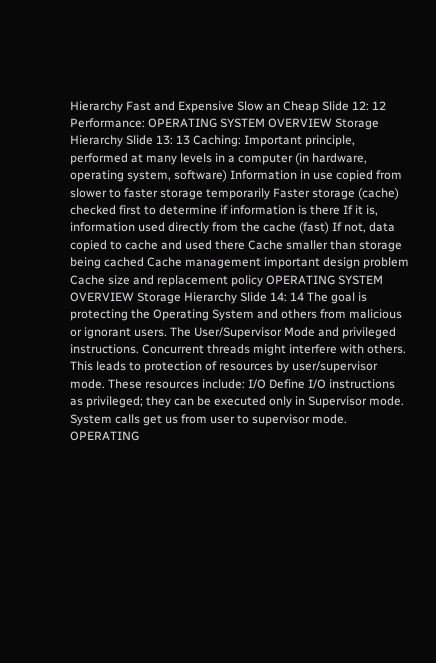Hierarchy Fast and Expensive Slow an Cheap Slide 12: 12 Performance: OPERATING SYSTEM OVERVIEW Storage Hierarchy Slide 13: 13 Caching: Important principle, performed at many levels in a computer (in hardware, operating system, software) Information in use copied from slower to faster storage temporarily Faster storage (cache) checked first to determine if information is there If it is, information used directly from the cache (fast) If not, data copied to cache and used there Cache smaller than storage being cached Cache management important design problem Cache size and replacement policy OPERATING SYSTEM OVERVIEW Storage Hierarchy Slide 14: 14 The goal is protecting the Operating System and others from malicious or ignorant users. The User/Supervisor Mode and privileged instructions. Concurrent threads might interfere with others. This leads to protection of resources by user/supervisor mode. These resources include: I/O Define I/O instructions as privileged; they can be executed only in Supervisor mode. System calls get us from user to supervisor mode. OPERATING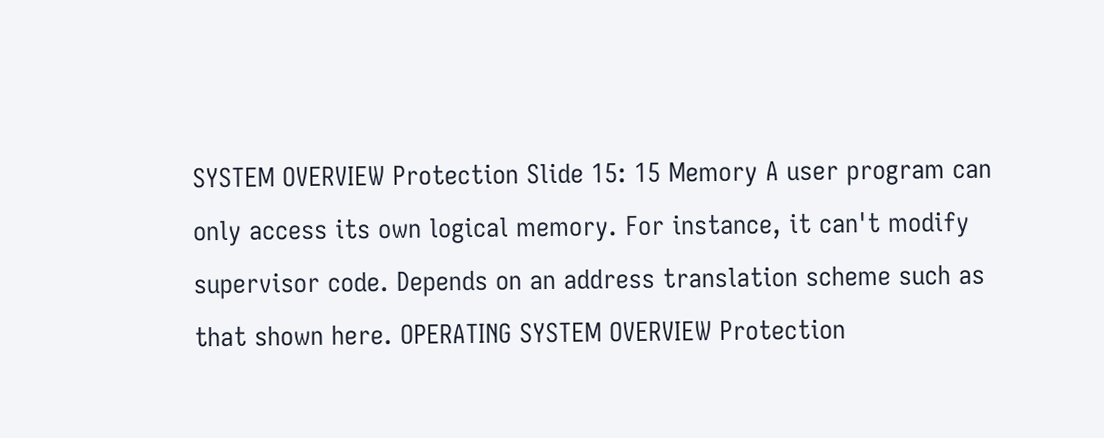SYSTEM OVERVIEW Protection Slide 15: 15 Memory A user program can only access its own logical memory. For instance, it can't modify supervisor code. Depends on an address translation scheme such as that shown here. OPERATING SYSTEM OVERVIEW Protection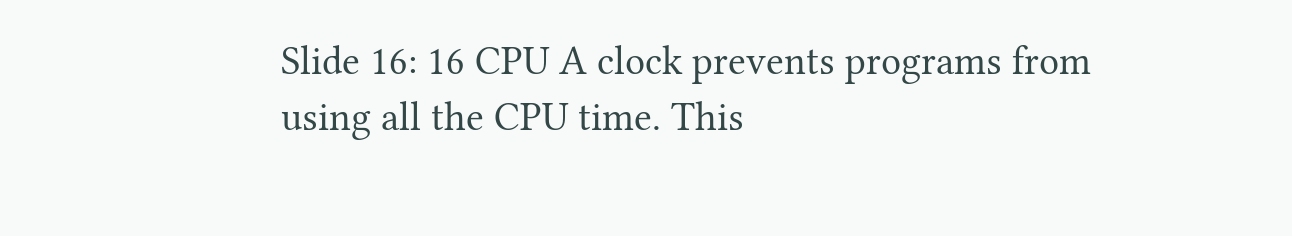Slide 16: 16 CPU A clock prevents programs from using all the CPU time. This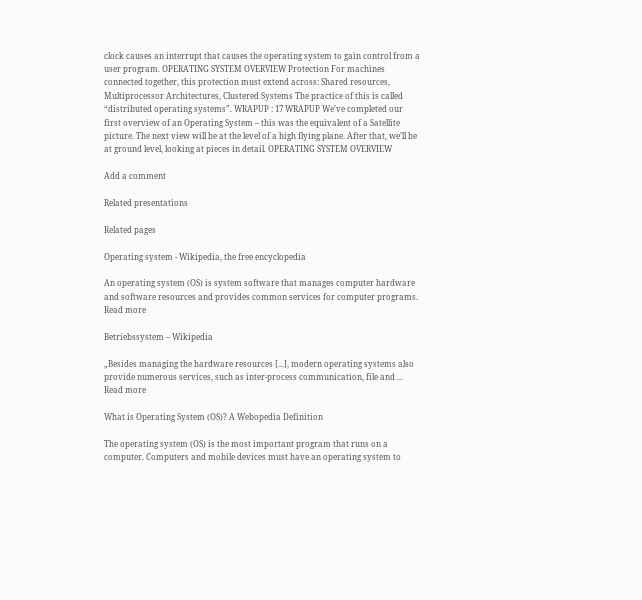clock causes an interrupt that causes the operating system to gain control from a user program. OPERATING SYSTEM OVERVIEW Protection For machines connected together, this protection must extend across: Shared resources, Multiprocessor Architectures, Clustered Systems The practice of this is called “distributed operating systems”. WRAPUP : 17 WRAPUP We’ve completed our first overview of an Operating System – this was the equivalent of a Satellite picture. The next view will be at the level of a high flying plane. After that, we’ll be at ground level, looking at pieces in detail. OPERATING SYSTEM OVERVIEW

Add a comment

Related presentations

Related pages

Operating system - Wikipedia, the free encyclopedia

An operating system (OS) is system software that manages computer hardware and software resources and provides common services for computer programs.
Read more

Betriebssystem – Wikipedia

„Besides managing the hardware resources [...], modern operating systems also provide numerous services, such as inter-process communication, file and ...
Read more

What is Operating System (OS)? A Webopedia Definition

The operating system (OS) is the most important program that runs on a computer. Computers and mobile devices must have an operating system to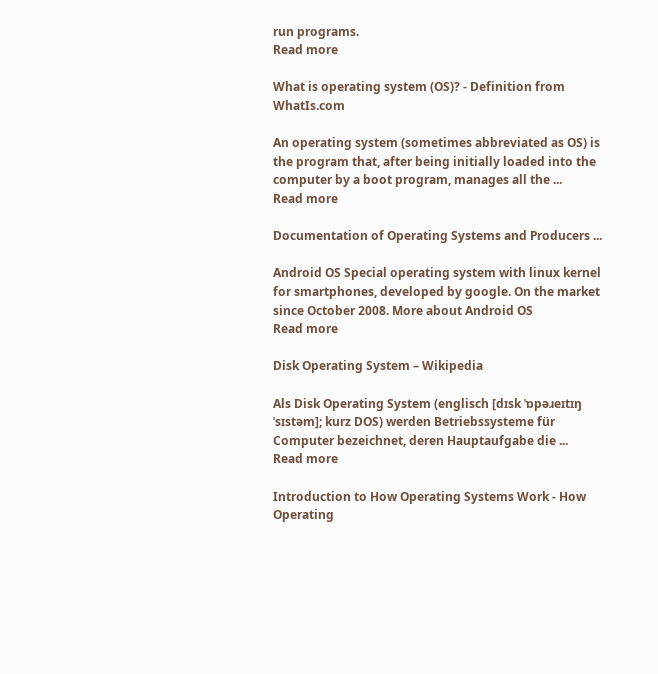run programs.
Read more

What is operating system (OS)? - Definition from WhatIs.com

An operating system (sometimes abbreviated as OS) is the program that, after being initially loaded into the computer by a boot program, manages all the ...
Read more

Documentation of Operating Systems and Producers ...

Android OS Special operating system with linux kernel for smartphones, developed by google. On the market since October 2008. More about Android OS
Read more

Disk Operating System – Wikipedia

Als Disk Operating System (englisch [dɪsk ˈɒpəɹeɪtɪŋ ˈsɪstəm]; kurz DOS) werden Betriebssysteme für Computer bezeichnet, deren Hauptaufgabe die ...
Read more

Introduction to How Operating Systems Work - How Operating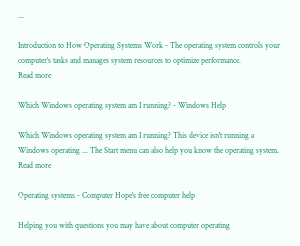...

Introduction to How Operating Systems Work - The operating system controls your computer's tasks and manages system resources to optimize performance.
Read more

Which Windows operating system am I running? - Windows Help

Which Windows operating system am I running? This device isn't running a Windows operating ... The Start menu can also help you know the operating system.
Read more

Operating systems - Computer Hope's free computer help

Helping you with questions you may have about computer operating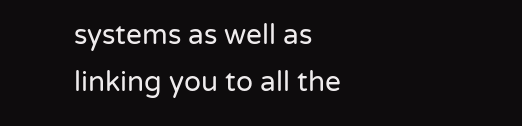systems as well as linking you to all the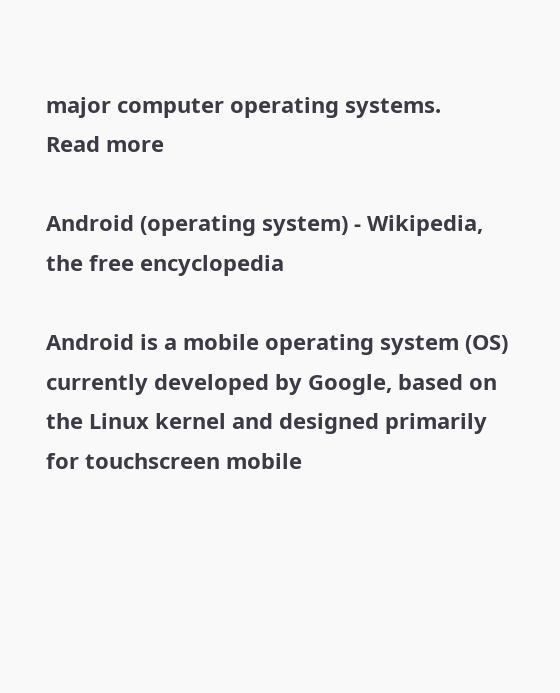major computer operating systems.
Read more

Android (operating system) - Wikipedia, the free encyclopedia

Android is a mobile operating system (OS) currently developed by Google, based on the Linux kernel and designed primarily for touchscreen mobile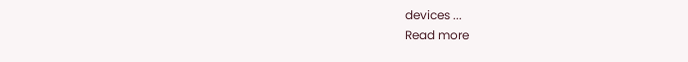devices ...
Read more